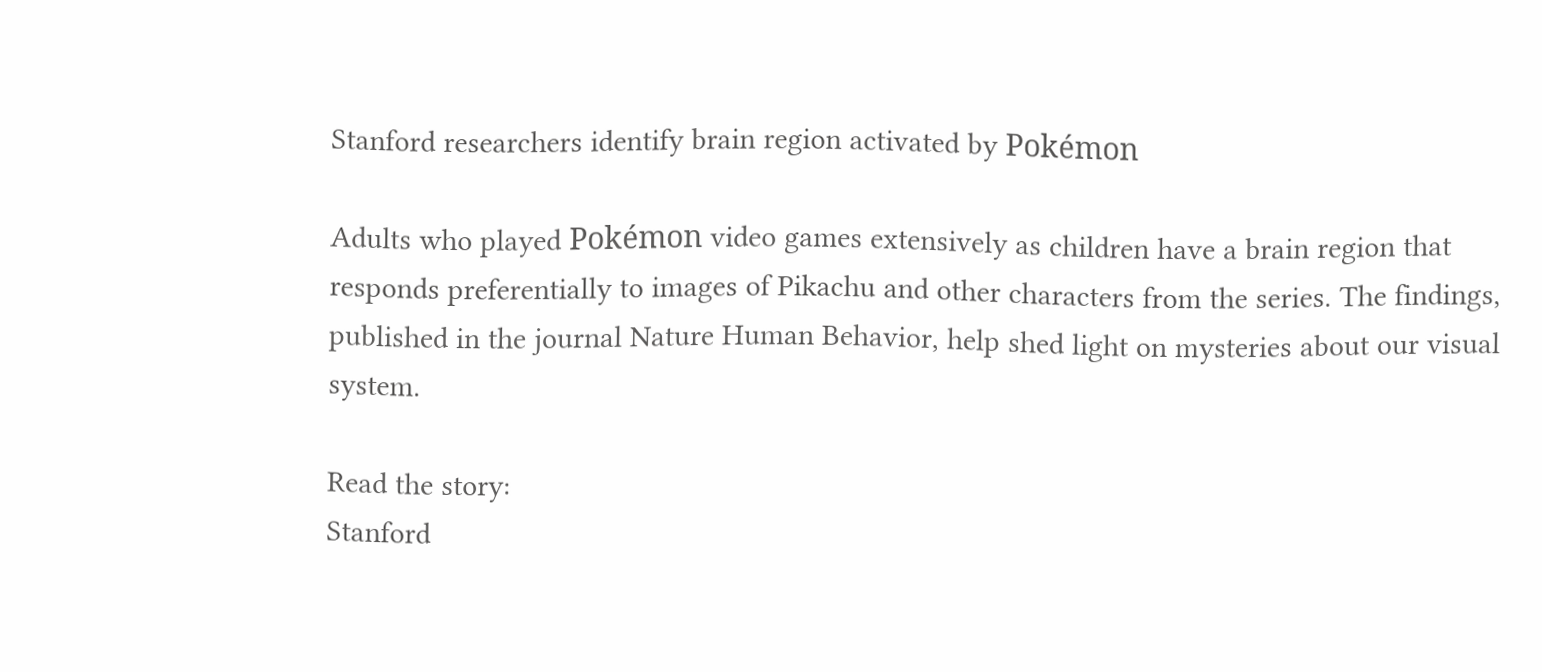Stanford researchers identify brain region activated by Pokémon

Adults who played Pokémon video games extensively as children have a brain region that responds preferentially to images of Pikachu and other characters from the series. The findings, published in the journal Nature Human Behavior, help shed light on mysteries about our visual system.

Read the story:
Stanford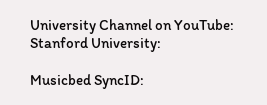University Channel on YouTube:
Stanford University:

Musicbed SyncID: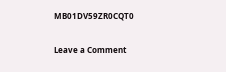MB01DV59ZR0CQT0

Leave a Comment